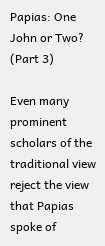Papias: One John or Two? (Part 3)

Even many prominent scholars of the traditional view reject the view that Papias spoke of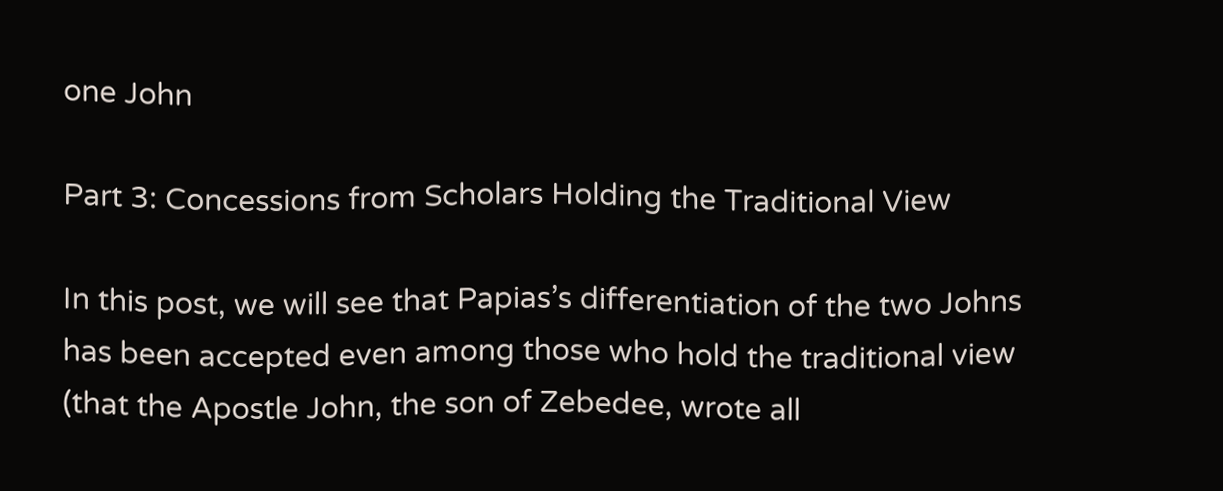one John

Part 3: Concessions from Scholars Holding the Traditional View

In this post, we will see that Papias’s differentiation of the two Johns has been accepted even among those who hold the traditional view (that the Apostle John, the son of Zebedee, wrote all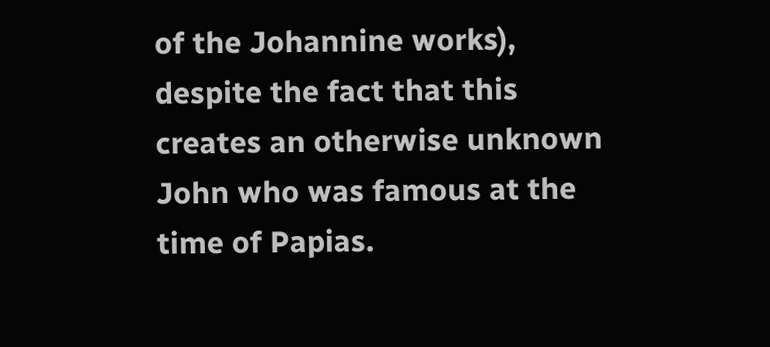of the Johannine works), despite the fact that this creates an otherwise unknown John who was famous at the time of Papias.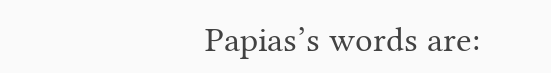Papias’s words are: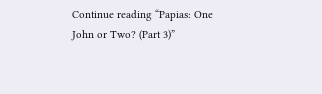Continue reading “Papias: One John or Two? (Part 3)”